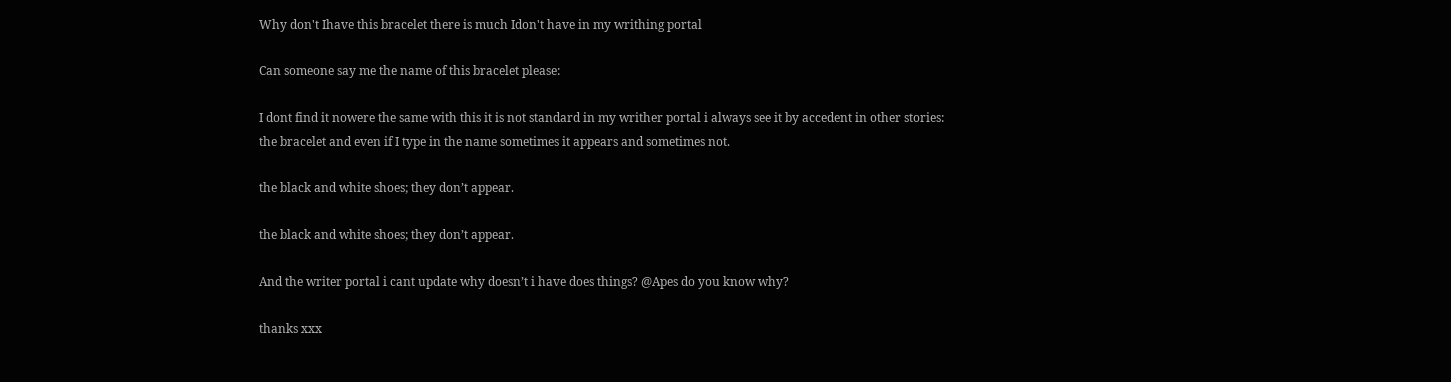Why don't Ihave this bracelet there is much Idon't have in my writhing portal

Can someone say me the name of this bracelet please:

I dont find it nowere the same with this it is not standard in my writher portal i always see it by accedent in other stories:
the bracelet and even if I type in the name sometimes it appears and sometimes not.

the black and white shoes; they don’t appear.

the black and white shoes; they don’t appear.

And the writer portal i cant update why doesn’t i have does things? @Apes do you know why?

thanks xxx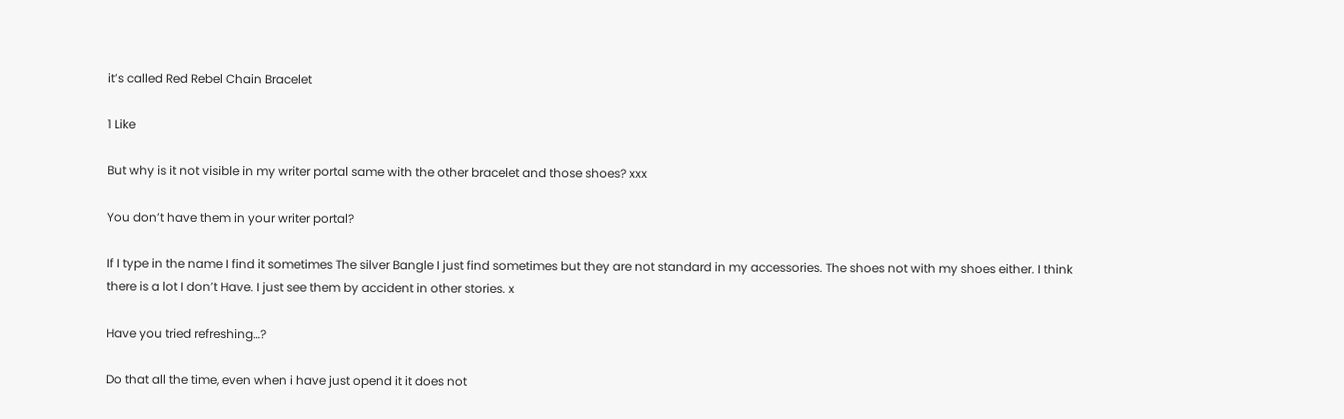it’s called Red Rebel Chain Bracelet

1 Like

But why is it not visible in my writer portal same with the other bracelet and those shoes? xxx

You don’t have them in your writer portal?

If I type in the name I find it sometimes The silver Bangle I just find sometimes but they are not standard in my accessories. The shoes not with my shoes either. I think there is a lot I don’t Have. I just see them by accident in other stories. x

Have you tried refreshing…?

Do that all the time, even when i have just opend it it does not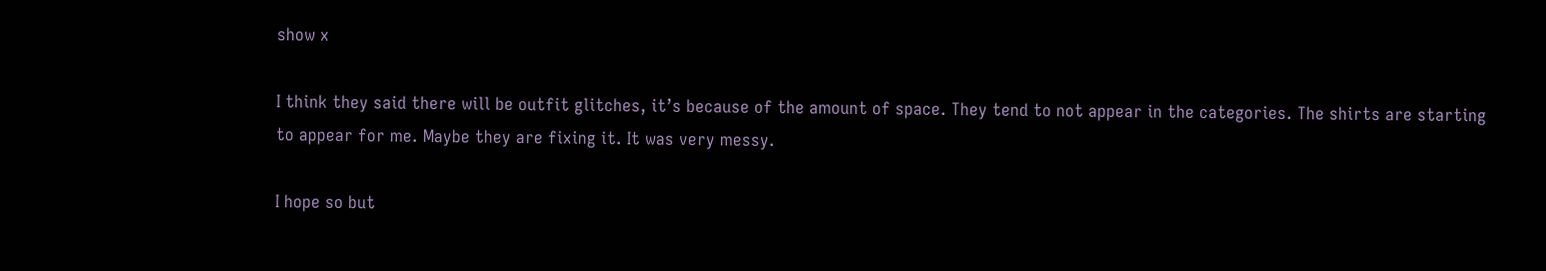show x

I think they said there will be outfit glitches, it’s because of the amount of space. They tend to not appear in the categories. The shirts are starting to appear for me. Maybe they are fixing it. It was very messy.

I hope so but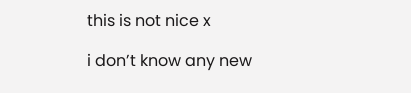this is not nice x

i don’t know any new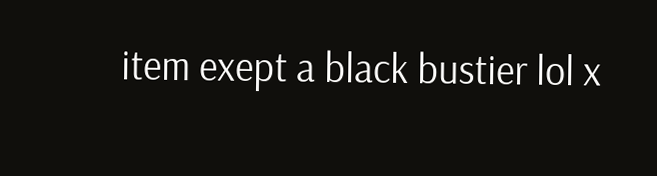item exept a black bustier lol x